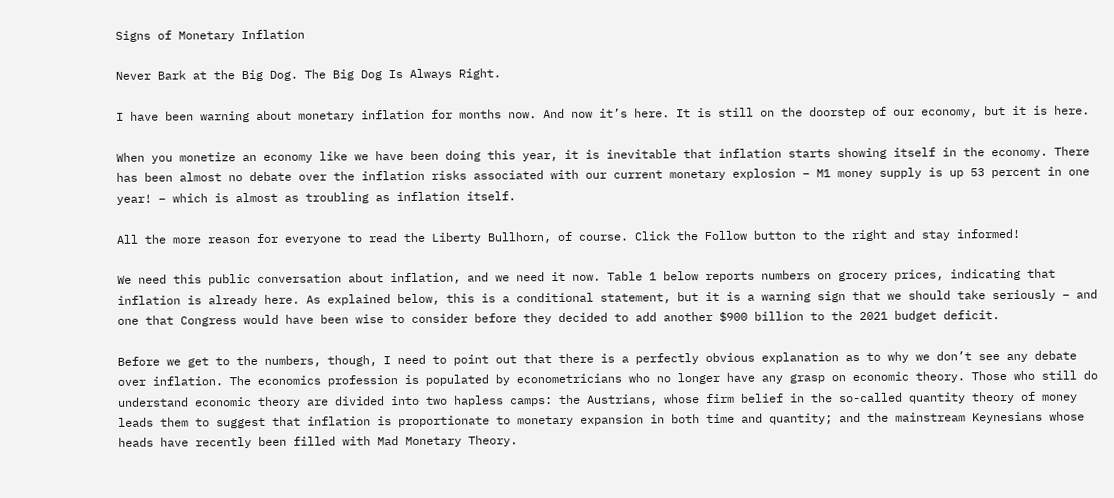Signs of Monetary Inflation

Never Bark at the Big Dog. The Big Dog Is Always Right.

I have been warning about monetary inflation for months now. And now it’s here. It is still on the doorstep of our economy, but it is here.

When you monetize an economy like we have been doing this year, it is inevitable that inflation starts showing itself in the economy. There has been almost no debate over the inflation risks associated with our current monetary explosion – M1 money supply is up 53 percent in one year! – which is almost as troubling as inflation itself.

All the more reason for everyone to read the Liberty Bullhorn, of course. Click the Follow button to the right and stay informed!

We need this public conversation about inflation, and we need it now. Table 1 below reports numbers on grocery prices, indicating that inflation is already here. As explained below, this is a conditional statement, but it is a warning sign that we should take seriously – and one that Congress would have been wise to consider before they decided to add another $900 billion to the 2021 budget deficit.

Before we get to the numbers, though, I need to point out that there is a perfectly obvious explanation as to why we don’t see any debate over inflation. The economics profession is populated by econometricians who no longer have any grasp on economic theory. Those who still do understand economic theory are divided into two hapless camps: the Austrians, whose firm belief in the so-called quantity theory of money leads them to suggest that inflation is proportionate to monetary expansion in both time and quantity; and the mainstream Keynesians whose heads have recently been filled with Mad Monetary Theory.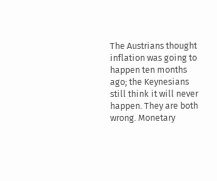The Austrians thought inflation was going to happen ten months ago; the Keynesians still think it will never happen. They are both wrong. Monetary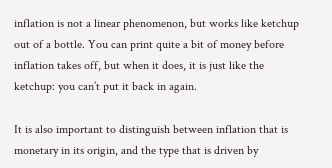inflation is not a linear phenomenon, but works like ketchup out of a bottle. You can print quite a bit of money before inflation takes off, but when it does, it is just like the ketchup: you can’t put it back in again.

It is also important to distinguish between inflation that is monetary in its origin, and the type that is driven by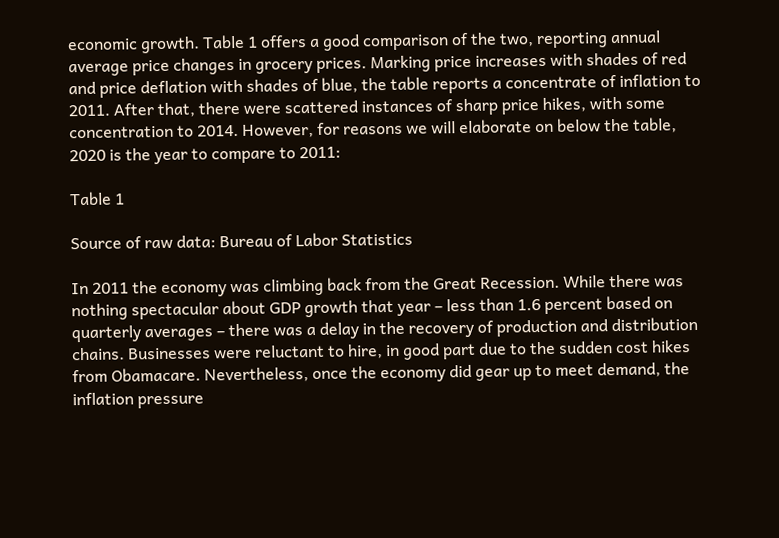economic growth. Table 1 offers a good comparison of the two, reporting annual average price changes in grocery prices. Marking price increases with shades of red and price deflation with shades of blue, the table reports a concentrate of inflation to 2011. After that, there were scattered instances of sharp price hikes, with some concentration to 2014. However, for reasons we will elaborate on below the table, 2020 is the year to compare to 2011:

Table 1

Source of raw data: Bureau of Labor Statistics

In 2011 the economy was climbing back from the Great Recession. While there was nothing spectacular about GDP growth that year – less than 1.6 percent based on quarterly averages – there was a delay in the recovery of production and distribution chains. Businesses were reluctant to hire, in good part due to the sudden cost hikes from Obamacare. Nevertheless, once the economy did gear up to meet demand, the inflation pressure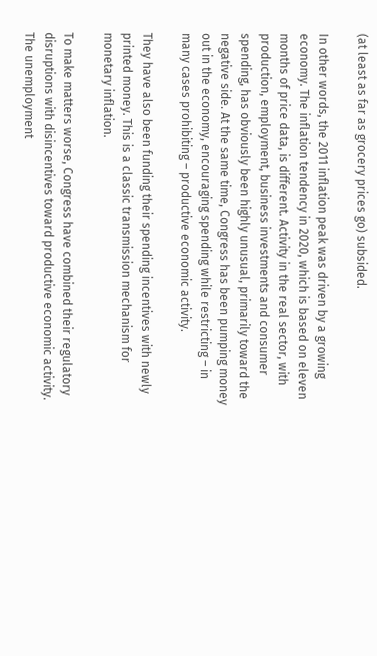(at least as far as grocery prices go) subsided.

In other words, the 2011 inflation peak was driven by a growing economy. The inflation tendency in 2020, which is based on eleven months of price data, is different. Activity in the real sector, with production, employment, business investments and consumer spending, has obviously been highly unusual, primarily toward the negative side. At the same time, Congress has been pumping money out in the economy, encouraging spending while restricting – in many cases prohibiting – productive economic activity.

They have also been funding their spending incentives with newly printed money. This is a classic transmission mechanism for monetary inflation.

To make matters worse, Congress have combined their regulatory disruptions with disincentives toward productive economic activity. The unemployment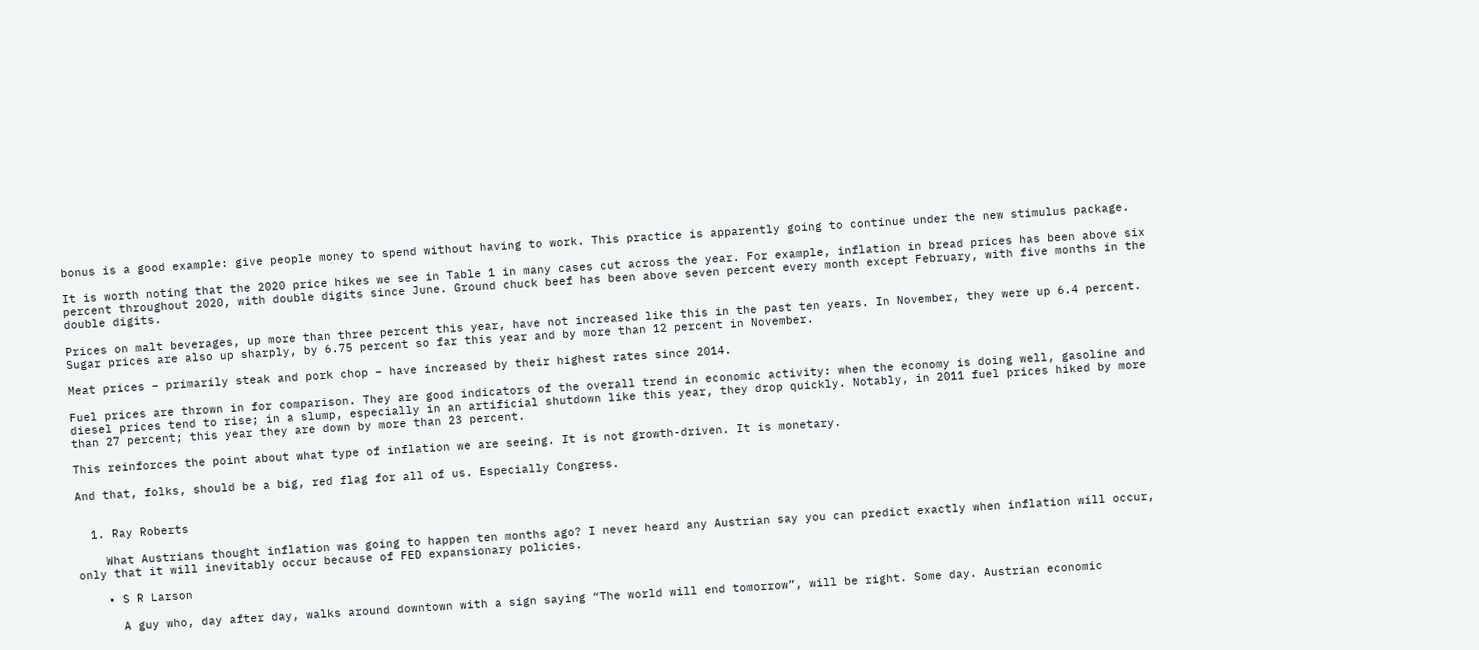bonus is a good example: give people money to spend without having to work. This practice is apparently going to continue under the new stimulus package.

It is worth noting that the 2020 price hikes we see in Table 1 in many cases cut across the year. For example, inflation in bread prices has been above six percent throughout 2020, with double digits since June. Ground chuck beef has been above seven percent every month except February, with five months in the double digits.

Prices on malt beverages, up more than three percent this year, have not increased like this in the past ten years. In November, they were up 6.4 percent. Sugar prices are also up sharply, by 6.75 percent so far this year and by more than 12 percent in November.

Meat prices – primarily steak and pork chop – have increased by their highest rates since 2014.

Fuel prices are thrown in for comparison. They are good indicators of the overall trend in economic activity: when the economy is doing well, gasoline and diesel prices tend to rise; in a slump, especially in an artificial shutdown like this year, they drop quickly. Notably, in 2011 fuel prices hiked by more than 27 percent; this year they are down by more than 23 percent.

This reinforces the point about what type of inflation we are seeing. It is not growth-driven. It is monetary.

And that, folks, should be a big, red flag for all of us. Especially Congress.


  1. Ray Roberts

    What Austrians thought inflation was going to happen ten months ago? I never heard any Austrian say you can predict exactly when inflation will occur, only that it will inevitably occur because of FED expansionary policies.

    • S R Larson

      A guy who, day after day, walks around downtown with a sign saying “The world will end tomorrow”, will be right. Some day. Austrian economic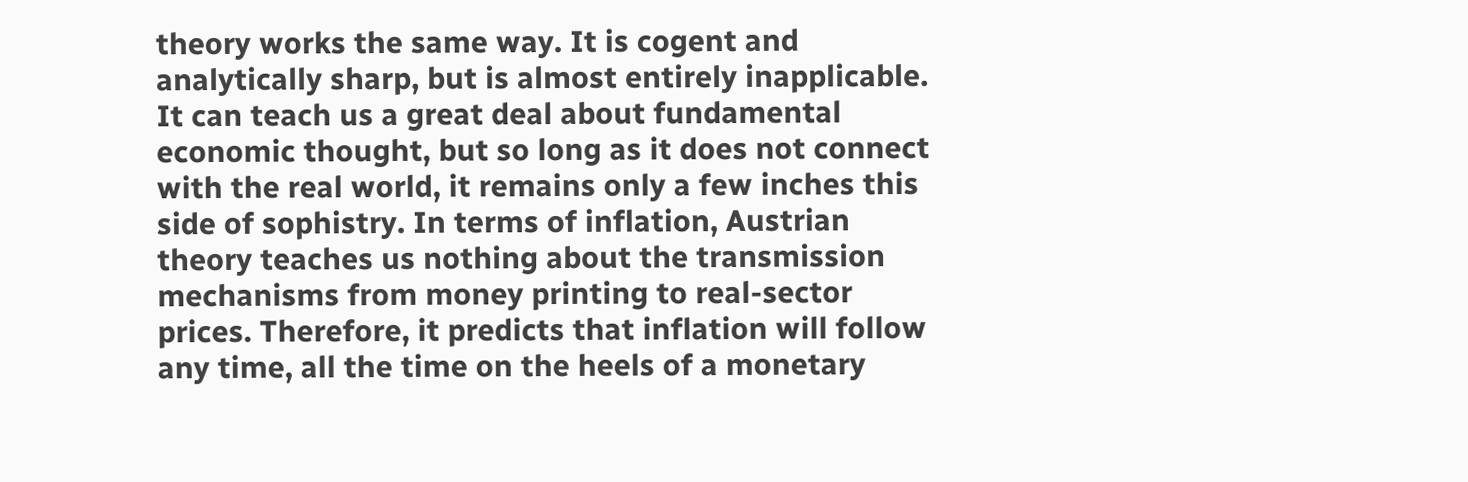theory works the same way. It is cogent and analytically sharp, but is almost entirely inapplicable. It can teach us a great deal about fundamental economic thought, but so long as it does not connect with the real world, it remains only a few inches this side of sophistry. In terms of inflation, Austrian theory teaches us nothing about the transmission mechanisms from money printing to real-sector prices. Therefore, it predicts that inflation will follow any time, all the time on the heels of a monetary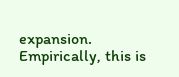expansion. Empirically, this is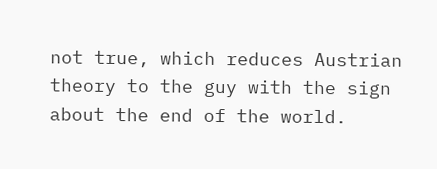not true, which reduces Austrian theory to the guy with the sign about the end of the world.